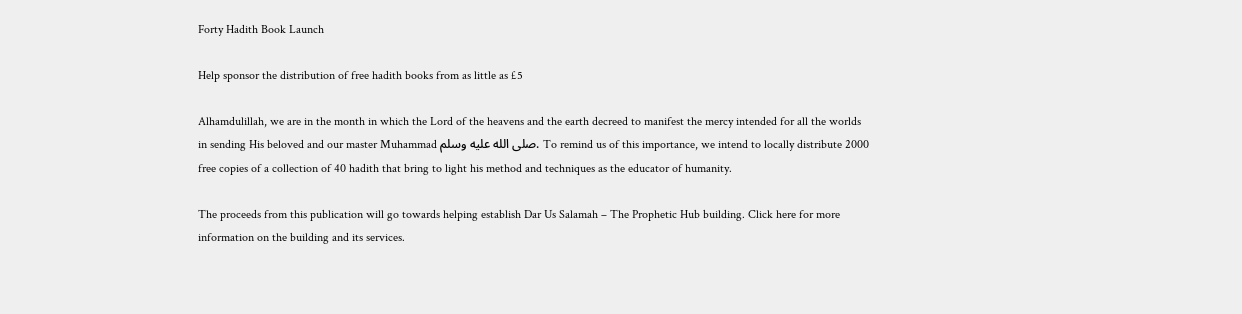Forty Hadith Book Launch

Help sponsor the distribution of free hadith books from as little as £5

Alhamdulillah, we are in the month in which the Lord of the heavens and the earth decreed to manifest the mercy intended for all the worlds in sending His beloved and our master Muhammad صلى الله عليه وسلم. To remind us of this importance, we intend to locally distribute 2000 free copies of a collection of 40 hadith that bring to light his method and techniques as the educator of humanity.

The proceeds from this publication will go towards helping establish Dar Us Salamah – The Prophetic Hub building. Click here for more information on the building and its services.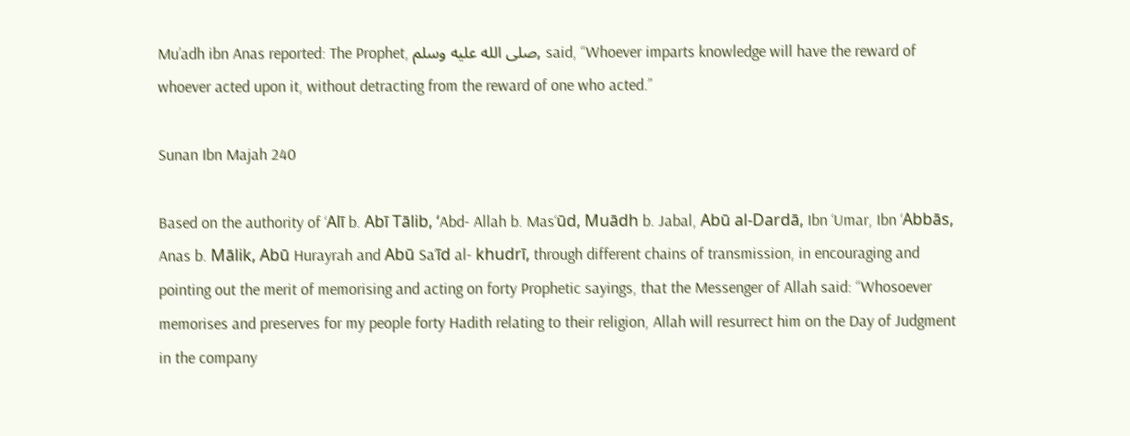Mu’adh ibn Anas reported: The Prophet, صلى الله عليه وسلم, said, “Whoever imparts knowledge will have the reward of whoever acted upon it, without detracting from the reward of one who acted.”

Sunan Ibn Majah 240

Based on the authority of ‘Alī b. Abī Tālib, ‘Abd- Allah b. Mas‘ūd, Muādh b. Jabal, Abū al-Dardā, Ibn ‘Umar, Ibn ‘Abbās, Anas b. Mālik, Abū Hurayrah and Abū Sa‘īd al- khudrī, through different chains of transmission, in encouraging and pointing out the merit of memorising and acting on forty Prophetic sayings, that the Messenger of Allah said: “Whosoever memorises and preserves for my people forty Hadith relating to their religion, Allah will resurrect him on the Day of Judgment in the company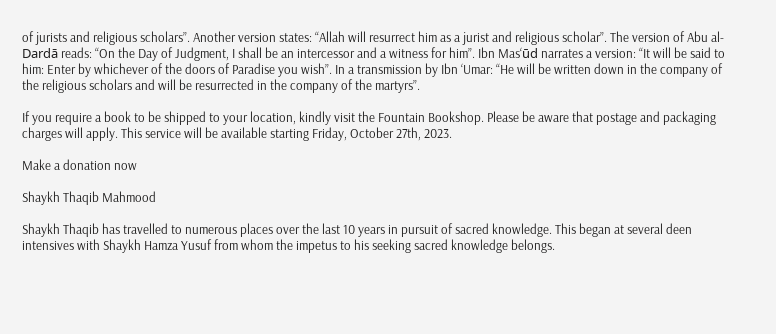of jurists and religious scholars”. Another version states: “Allah will resurrect him as a jurist and religious scholar”. The version of Abu al-Dardā reads: “On the Day of Judgment, I shall be an intercessor and a witness for him”. Ibn Mas‘ūd narrates a version: “It will be said to him: Enter by whichever of the doors of Paradise you wish”. In a transmission by Ibn ‘Umar: “He will be written down in the company of the religious scholars and will be resurrected in the company of the martyrs”.

If you require a book to be shipped to your location, kindly visit the Fountain Bookshop. Please be aware that postage and packaging charges will apply. This service will be available starting Friday, October 27th, 2023.

Make a donation now

Shaykh Thaqib Mahmood

Shaykh Thaqib has travelled to numerous places over the last 10 years in pursuit of sacred knowledge. This began at several deen intensives with Shaykh Hamza Yusuf from whom the impetus to his seeking sacred knowledge belongs.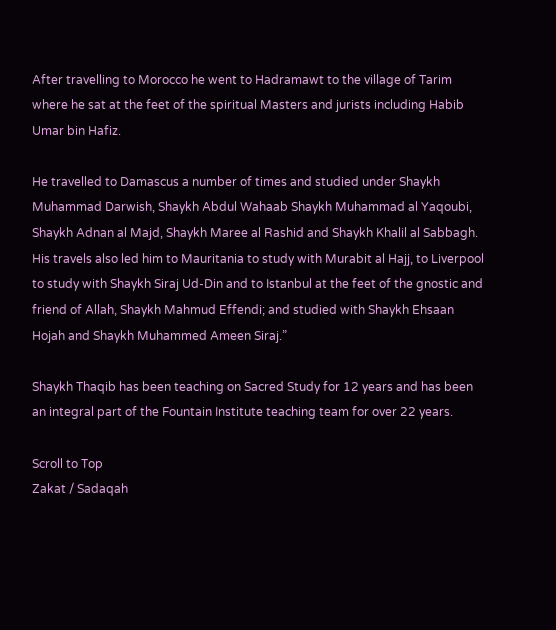After travelling to Morocco he went to Hadramawt to the village of Tarim where he sat at the feet of the spiritual Masters and jurists including Habib Umar bin Hafiz.

He travelled to Damascus a number of times and studied under Shaykh Muhammad Darwish, Shaykh Abdul Wahaab Shaykh Muhammad al Yaqoubi, Shaykh Adnan al Majd, Shaykh Maree al Rashid and Shaykh Khalil al Sabbagh. His travels also led him to Mauritania to study with Murabit al Hajj, to Liverpool to study with Shaykh Siraj Ud-Din and to Istanbul at the feet of the gnostic and friend of Allah, Shaykh Mahmud Effendi; and studied with Shaykh Ehsaan Hojah and Shaykh Muhammed Ameen Siraj.”

Shaykh Thaqib has been teaching on Sacred Study for 12 years and has been an integral part of the Fountain Institute teaching team for over 22 years.

Scroll to Top
Zakat / Sadaqah